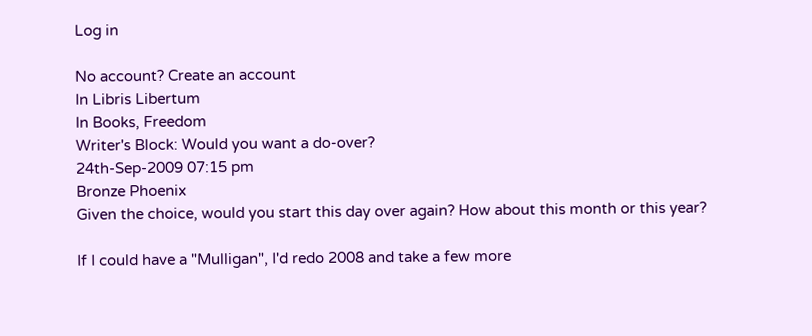Log in

No account? Create an account
In Libris Libertum
In Books, Freedom
Writer's Block: Would you want a do-over?
24th-Sep-2009 07:15 pm
Bronze Phoenix
Given the choice, would you start this day over again? How about this month or this year?

If I could have a "Mulligan", I'd redo 2008 and take a few more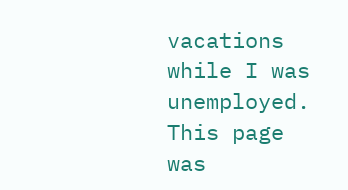vacations while I was unemployed.
This page was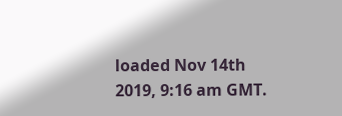loaded Nov 14th 2019, 9:16 am GMT.